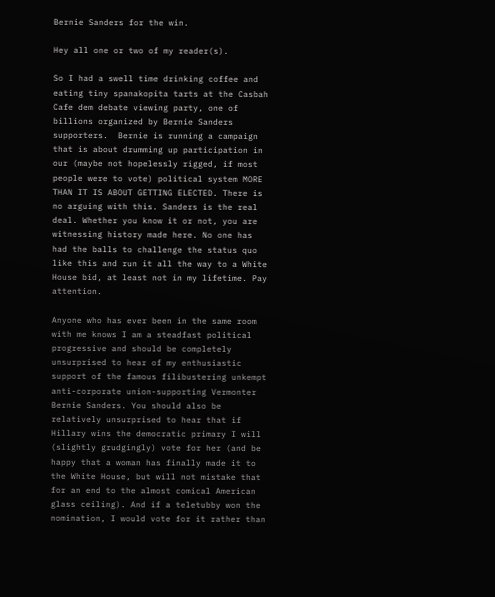Bernie Sanders for the win.

Hey all one or two of my reader(s).

So I had a swell time drinking coffee and eating tiny spanakopita tarts at the Casbah Cafe dem debate viewing party, one of billions organized by Bernie Sanders supporters.  Bernie is running a campaign that is about drumming up participation in our (maybe not hopelessly rigged, if most people were to vote) political system MORE THAN IT IS ABOUT GETTING ELECTED. There is no arguing with this. Sanders is the real deal. Whether you know it or not, you are witnessing history made here. No one has had the balls to challenge the status quo like this and run it all the way to a White House bid, at least not in my lifetime. Pay attention.

Anyone who has ever been in the same room with me knows I am a steadfast political progressive and should be completely unsurprised to hear of my enthusiastic support of the famous filibustering unkempt anti-corporate union-supporting Vermonter Bernie Sanders. You should also be relatively unsurprised to hear that if Hillary wins the democratic primary I will (slightly grudgingly) vote for her (and be happy that a woman has finally made it to the White House, but will not mistake that for an end to the almost comical American glass ceiling). And if a teletubby won the nomination, I would vote for it rather than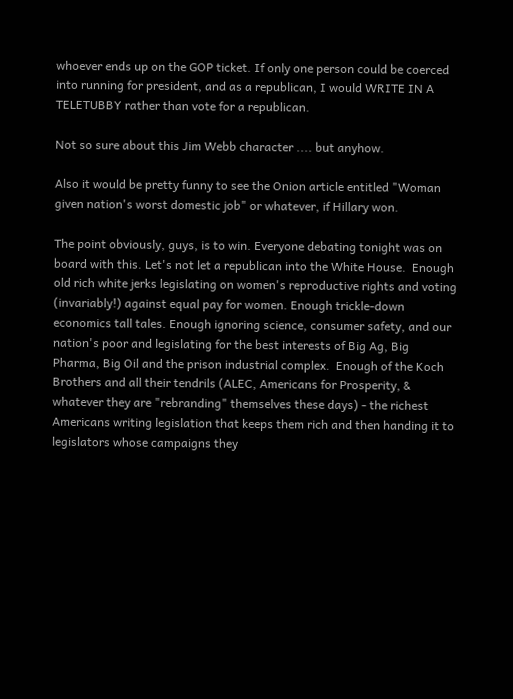whoever ends up on the GOP ticket. If only one person could be coerced into running for president, and as a republican, I would WRITE IN A TELETUBBY rather than vote for a republican.

Not so sure about this Jim Webb character .... but anyhow.

Also it would be pretty funny to see the Onion article entitled "Woman given nation's worst domestic job" or whatever, if Hillary won.

The point obviously, guys, is to win. Everyone debating tonight was on board with this. Let's not let a republican into the White House.  Enough old rich white jerks legislating on women's reproductive rights and voting (invariably!) against equal pay for women. Enough trickle-down economics tall tales. Enough ignoring science, consumer safety, and our nation's poor and legislating for the best interests of Big Ag, Big Pharma, Big Oil and the prison industrial complex.  Enough of the Koch Brothers and all their tendrils (ALEC, Americans for Prosperity, & whatever they are "rebranding" themselves these days) - the richest Americans writing legislation that keeps them rich and then handing it to legislators whose campaigns they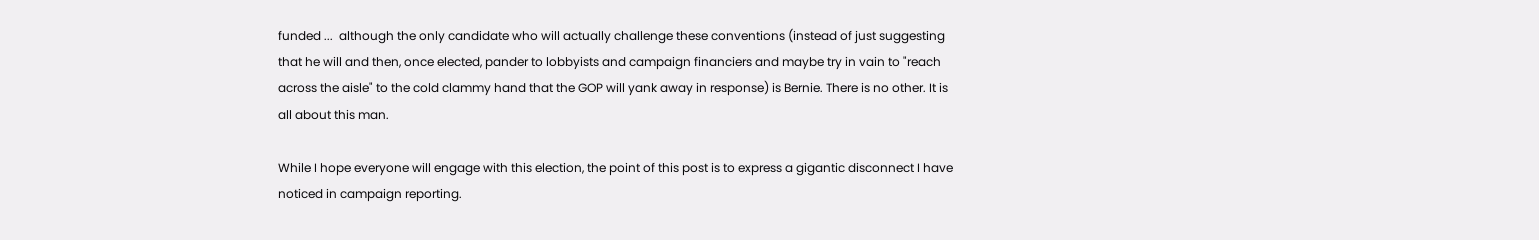funded ...  although the only candidate who will actually challenge these conventions (instead of just suggesting that he will and then, once elected, pander to lobbyists and campaign financiers and maybe try in vain to "reach across the aisle" to the cold clammy hand that the GOP will yank away in response) is Bernie. There is no other. It is all about this man.

While I hope everyone will engage with this election, the point of this post is to express a gigantic disconnect I have noticed in campaign reporting.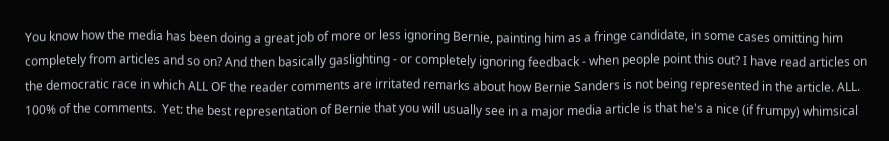You know how the media has been doing a great job of more or less ignoring Bernie, painting him as a fringe candidate, in some cases omitting him completely from articles and so on? And then basically gaslighting - or completely ignoring feedback - when people point this out? I have read articles on the democratic race in which ALL OF the reader comments are irritated remarks about how Bernie Sanders is not being represented in the article. ALL. 100% of the comments.  Yet: the best representation of Bernie that you will usually see in a major media article is that he's a nice (if frumpy) whimsical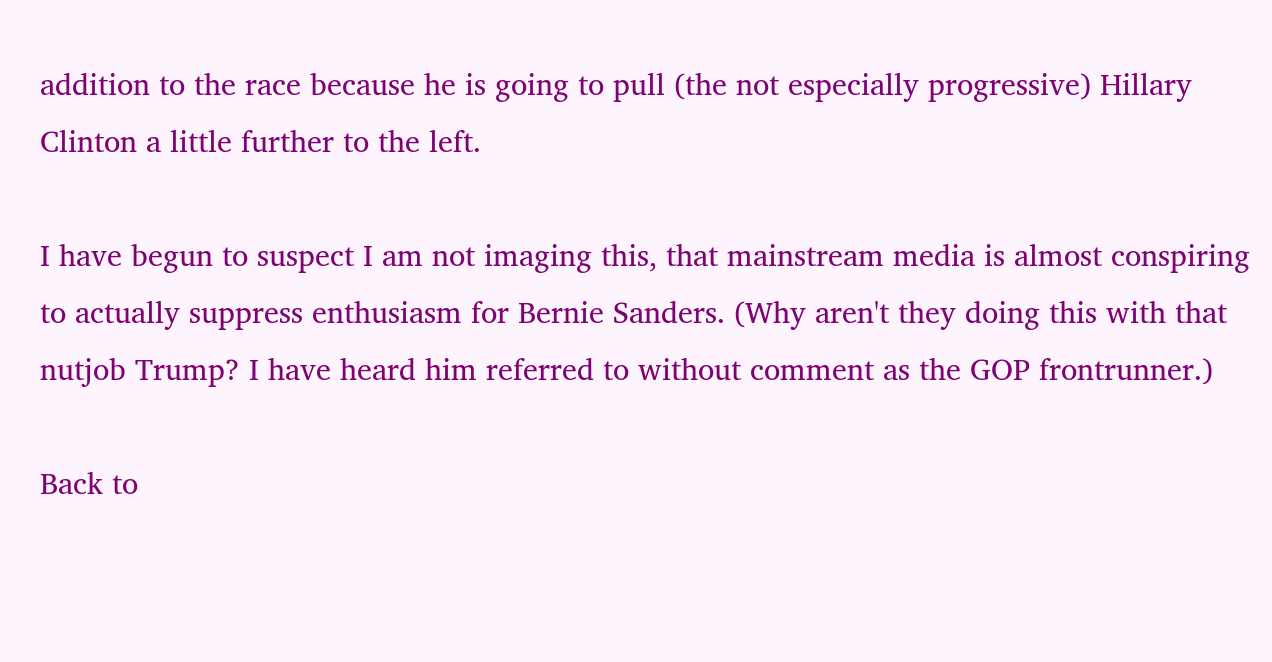addition to the race because he is going to pull (the not especially progressive) Hillary Clinton a little further to the left.

I have begun to suspect I am not imaging this, that mainstream media is almost conspiring to actually suppress enthusiasm for Bernie Sanders. (Why aren't they doing this with that nutjob Trump? I have heard him referred to without comment as the GOP frontrunner.)

Back to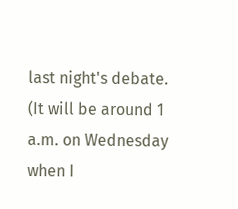last night's debate. (It will be around 1 a.m. on Wednesday when I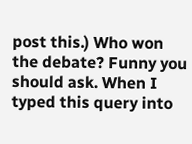post this.) Who won the debate? Funny you should ask. When I typed this query into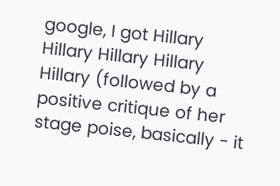google, I got Hillary Hillary Hillary Hillary Hillary (followed by a positive critique of her stage poise, basically - it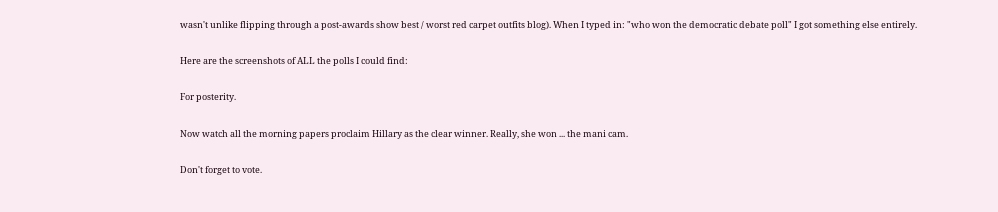wasn't unlike flipping through a post-awards show best / worst red carpet outfits blog). When I typed in: "who won the democratic debate poll" I got something else entirely.

Here are the screenshots of ALL the polls I could find:

For posterity.

Now watch all the morning papers proclaim Hillary as the clear winner. Really, she won ... the mani cam.

Don't forget to vote.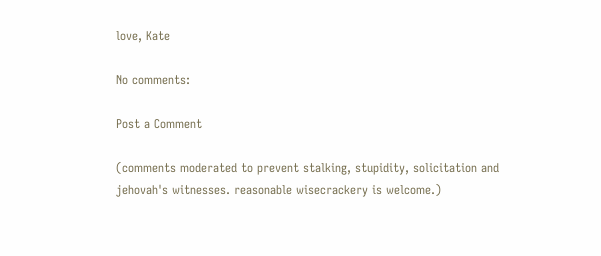love, Kate

No comments:

Post a Comment

(comments moderated to prevent stalking, stupidity, solicitation and jehovah's witnesses. reasonable wisecrackery is welcome.)